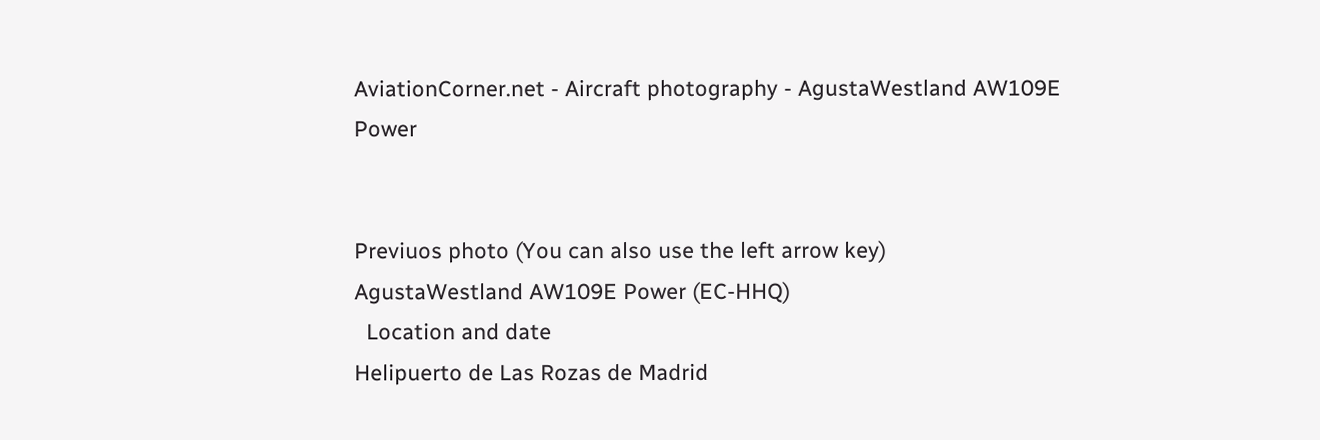AviationCorner.net - Aircraft photography - AgustaWestland AW109E Power


Previuos photo (You can also use the left arrow key)
AgustaWestland AW109E Power (EC-HHQ)
  Location and date
Helipuerto de Las Rozas de Madrid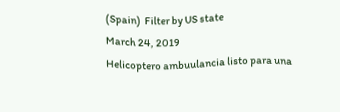(Spain)  Filter by US state
March 24, 2019
Helicoptero ambuulancia listo para una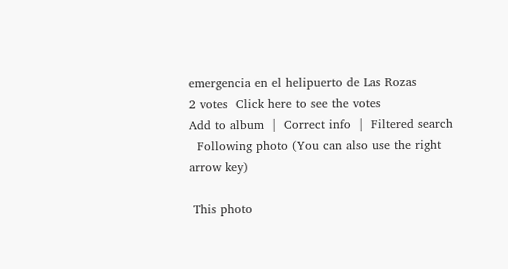emergencia en el helipuerto de Las Rozas
2 votes  Click here to see the votes
Add to album  |  Correct info  |  Filtered search
  Following photo (You can also use the right arrow key)

 This photo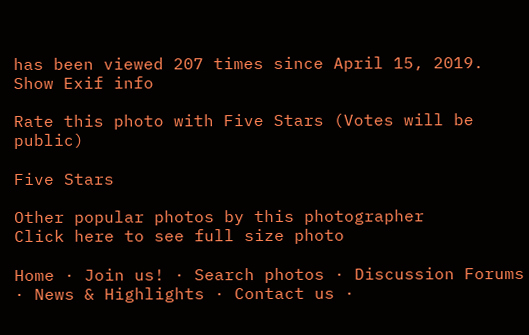has been viewed 207 times since April 15, 2019. Show Exif info

Rate this photo with Five Stars (Votes will be public)

Five Stars

Other popular photos by this photographer
Click here to see full size photo

Home · Join us! · Search photos · Discussion Forums · News & Highlights · Contact us ·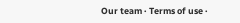Our team · Terms of use ·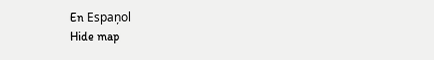En Espaņol
Hide map